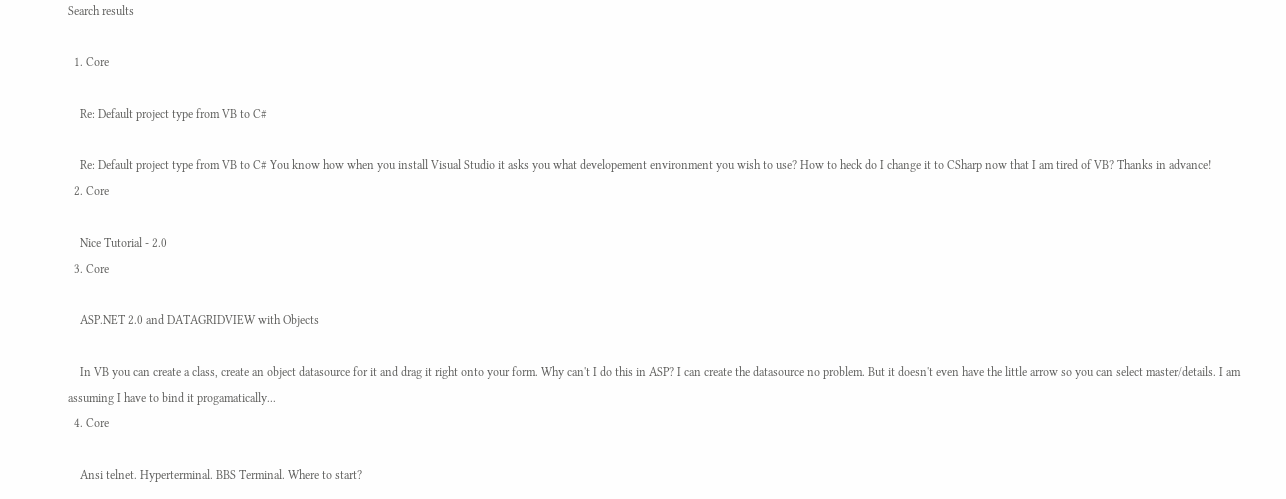Search results

  1. Core

    Re: Default project type from VB to C#

    Re: Default project type from VB to C# You know how when you install Visual Studio it asks you what developement environment you wish to use? How to heck do I change it to CSharp now that I am tired of VB? Thanks in advance!
  2. Core

    Nice Tutorial - 2.0
  3. Core

    ASP.NET 2.0 and DATAGRIDVIEW with Objects

    In VB you can create a class, create an object datasource for it and drag it right onto your form. Why can't I do this in ASP? I can create the datasource no problem. But it doesn't even have the little arrow so you can select master/details. I am assuming I have to bind it progamatically...
  4. Core

    Ansi telnet. Hyperterminal. BBS Terminal. Where to start?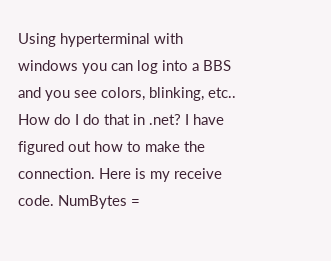Using hyperterminal with windows you can log into a BBS and you see colors, blinking, etc.. How do I do that in .net? I have figured out how to make the connection. Here is my receive code. NumBytes =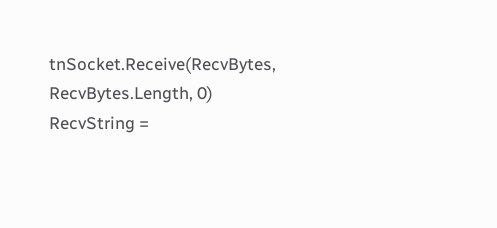tnSocket.Receive(RecvBytes, RecvBytes.Length, 0) RecvString =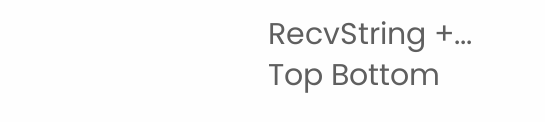RecvString +...
Top Bottom